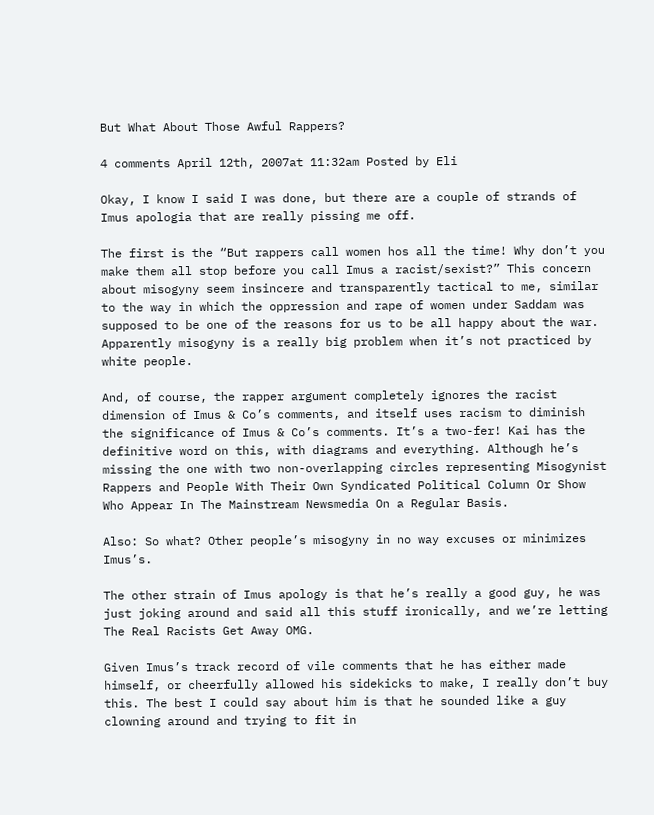But What About Those Awful Rappers?

4 comments April 12th, 2007at 11:32am Posted by Eli

Okay, I know I said I was done, but there are a couple of strands of Imus apologia that are really pissing me off.

The first is the “But rappers call women hos all the time! Why don’t you make them all stop before you call Imus a racist/sexist?” This concern about misogyny seem insincere and transparently tactical to me, similar to the way in which the oppression and rape of women under Saddam was supposed to be one of the reasons for us to be all happy about the war. Apparently misogyny is a really big problem when it’s not practiced by white people.

And, of course, the rapper argument completely ignores the racist dimension of Imus & Co’s comments, and itself uses racism to diminish the significance of Imus & Co’s comments. It’s a two-fer! Kai has the definitive word on this, with diagrams and everything. Although he’s missing the one with two non-overlapping circles representing Misogynist Rappers and People With Their Own Syndicated Political Column Or Show Who Appear In The Mainstream Newsmedia On a Regular Basis.

Also: So what? Other people’s misogyny in no way excuses or minimizes Imus’s.

The other strain of Imus apology is that he’s really a good guy, he was just joking around and said all this stuff ironically, and we’re letting The Real Racists Get Away OMG.

Given Imus’s track record of vile comments that he has either made himself, or cheerfully allowed his sidekicks to make, I really don’t buy this. The best I could say about him is that he sounded like a guy clowning around and trying to fit in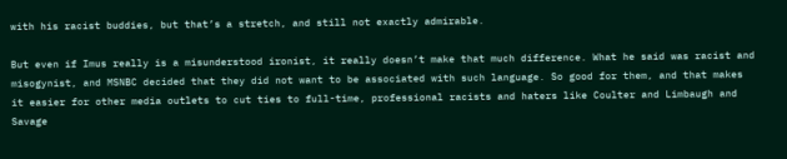with his racist buddies, but that’s a stretch, and still not exactly admirable.

But even if Imus really is a misunderstood ironist, it really doesn’t make that much difference. What he said was racist and misogynist, and MSNBC decided that they did not want to be associated with such language. So good for them, and that makes it easier for other media outlets to cut ties to full-time, professional racists and haters like Coulter and Limbaugh and Savage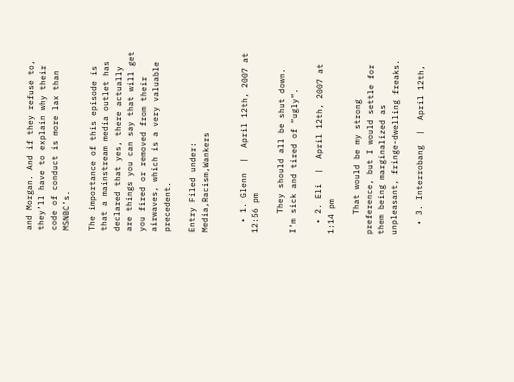and Morgan. And if they refuse to, they’ll have to explain why their code of conduct is more lax than MSNBC’s.

The importance of this episode is that a mainstream media outlet has declared that yes, there actually are things you can say that will get you fired or removed from their airwaves, which is a very valuable precedent.

Entry Filed under: Media,Racism,Wankers


  • 1. Glenn  |  April 12th, 2007 at 12:56 pm

    They should all be shut down. I’m sick and tired of “ugly”.

  • 2. Eli  |  April 12th, 2007 at 1:14 pm

    That would be my strong preference, but I would settle for them being marginalized as unpleasant, fringe-dwelling freaks.

  • 3. Interrobang  |  April 12th,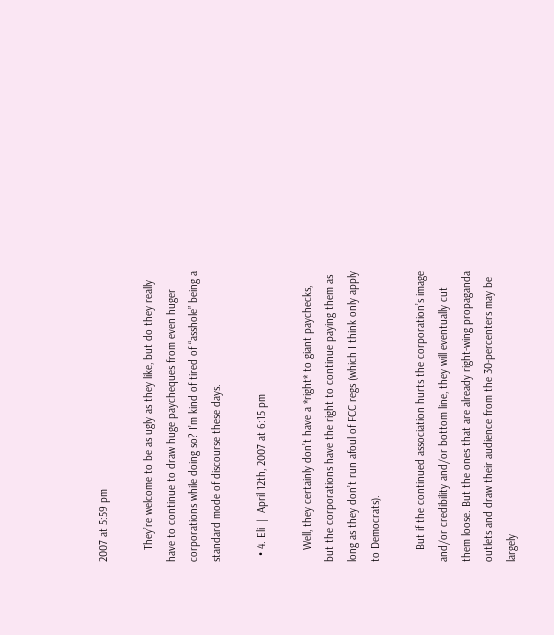2007 at 5:59 pm

    They’re welcome to be as ugly as they like, but do they really have to continue to draw huge paycheques from even huger corporations while doing so? I’m kind of tired of “asshole” being a standard mode of discourse these days.

  • 4. Eli  |  April 12th, 2007 at 6:15 pm

    Well, they certainly don’t have a *right* to giant paychecks, but the corporations have the right to continue paying them as long as they don’t run afoul of FCC regs (which I think only apply to Democrats).

    But if the continued association hurts the corporation’s image and/or credibility and/or bottom line, they will eventually cut them loose. But the ones that are already right-wing propaganda outlets and draw their audience from the 30-percenters may be largely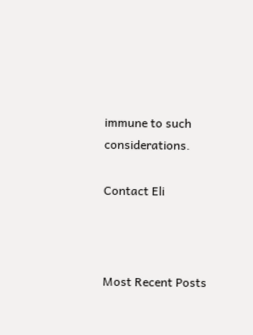immune to such considerations.

Contact Eli



Most Recent Posts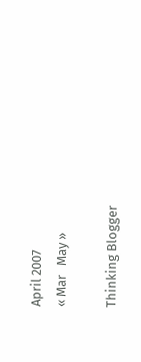April 2007
« Mar   May »

Thinking Blogger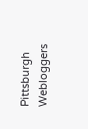Pittsburgh Webloggers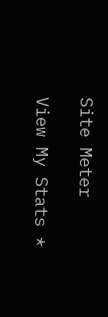Site Meter

View My Stats *